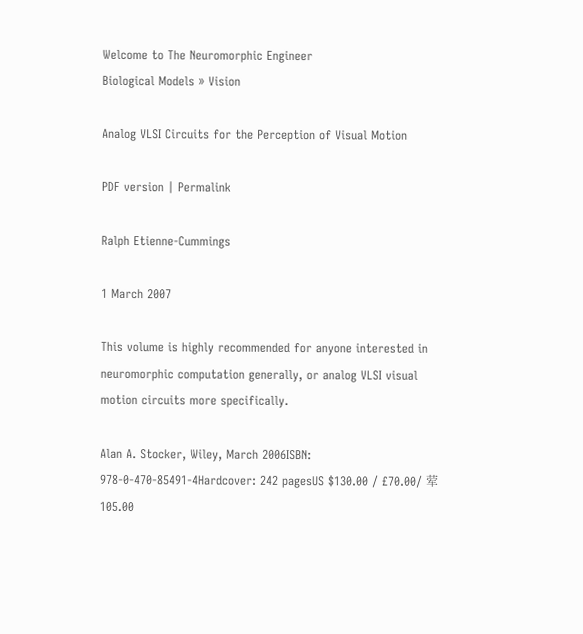Welcome to The Neuromorphic Engineer
Biological Models » Vision

Analog VLSI Circuits for the Perception of Visual Motion

PDF version | Permalink

Ralph Etienne-Cummings

1 March 2007

This volume is highly recommended for anyone interested in neuromorphic computation generally, or analog VLSI visual motion circuits more specifically.

Alan A. Stocker, Wiley, March 2006ISBN: 978-0-470-85491-4Hardcover: 242 pagesUS $130.00 / £70.00/ 荤105.00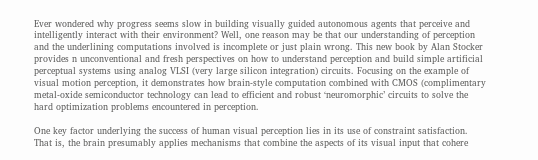Ever wondered why progress seems slow in building visually guided autonomous agents that perceive and intelligently interact with their environment? Well, one reason may be that our understanding of perception and the underlining computations involved is incomplete or just plain wrong. This new book by Alan Stocker provides n unconventional and fresh perspectives on how to understand perception and build simple artificial perceptual systems using analog VLSI (very large silicon integration) circuits. Focusing on the example of visual motion perception, it demonstrates how brain-style computation combined with CMOS (complimentary metal-oxide semiconductor technology can lead to efficient and robust ‘neuromorphic’ circuits to solve the hard optimization problems encountered in perception.

One key factor underlying the success of human visual perception lies in its use of constraint satisfaction. That is, the brain presumably applies mechanisms that combine the aspects of its visual input that cohere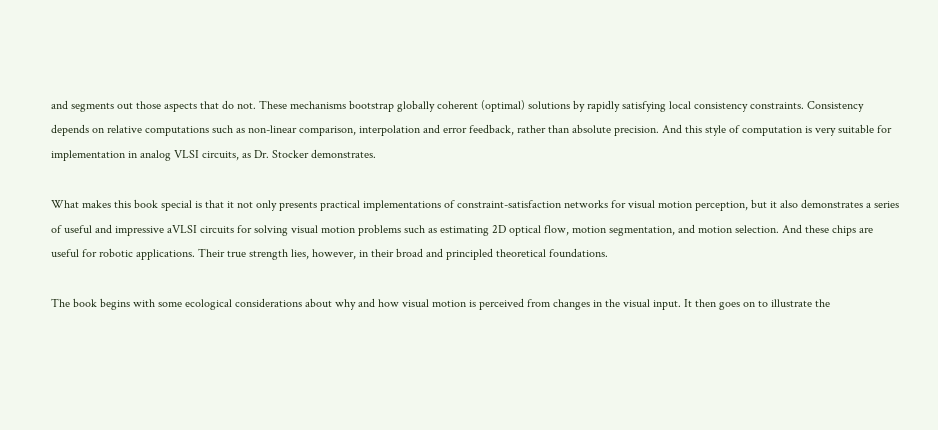and segments out those aspects that do not. These mechanisms bootstrap globally coherent (optimal) solutions by rapidly satisfying local consistency constraints. Consistency depends on relative computations such as non-linear comparison, interpolation and error feedback, rather than absolute precision. And this style of computation is very suitable for implementation in analog VLSI circuits, as Dr. Stocker demonstrates.

What makes this book special is that it not only presents practical implementations of constraint-satisfaction networks for visual motion perception, but it also demonstrates a series of useful and impressive aVLSI circuits for solving visual motion problems such as estimating 2D optical flow, motion segmentation, and motion selection. And these chips are useful for robotic applications. Their true strength lies, however, in their broad and principled theoretical foundations.

The book begins with some ecological considerations about why and how visual motion is perceived from changes in the visual input. It then goes on to illustrate the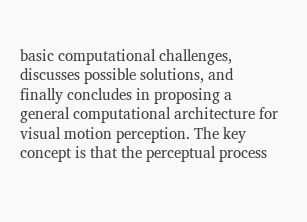basic computational challenges, discusses possible solutions, and finally concludes in proposing a general computational architecture for visual motion perception. The key concept is that the perceptual process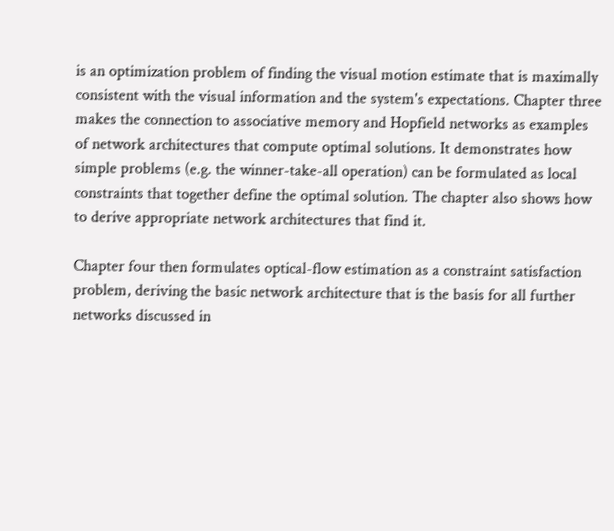is an optimization problem of finding the visual motion estimate that is maximally consistent with the visual information and the system's expectations. Chapter three makes the connection to associative memory and Hopfield networks as examples of network architectures that compute optimal solutions. It demonstrates how simple problems (e.g. the winner-take-all operation) can be formulated as local constraints that together define the optimal solution. The chapter also shows how to derive appropriate network architectures that find it.

Chapter four then formulates optical-flow estimation as a constraint satisfaction problem, deriving the basic network architecture that is the basis for all further networks discussed in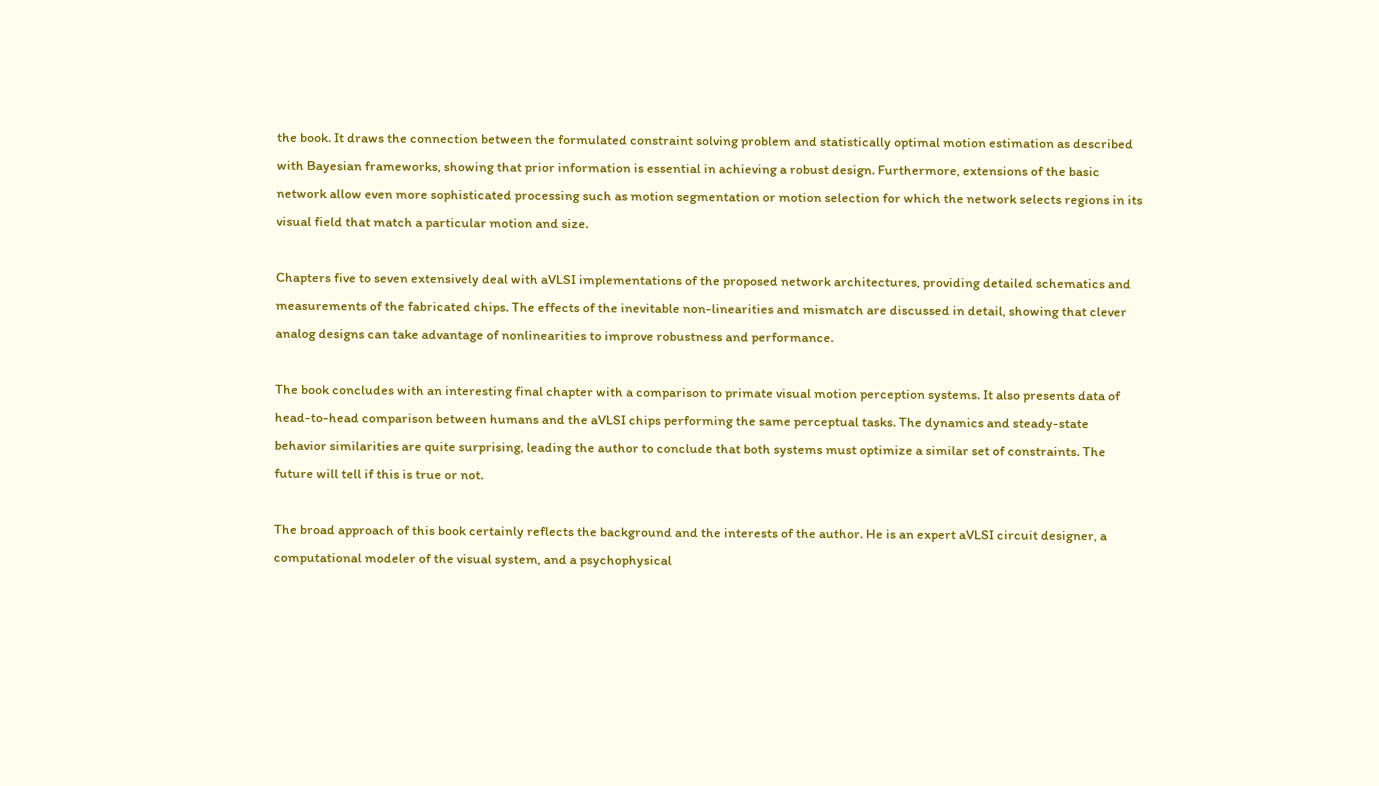the book. It draws the connection between the formulated constraint solving problem and statistically optimal motion estimation as described with Bayesian frameworks, showing that prior information is essential in achieving a robust design. Furthermore, extensions of the basic network allow even more sophisticated processing such as motion segmentation or motion selection for which the network selects regions in its visual field that match a particular motion and size.

Chapters five to seven extensively deal with aVLSI implementations of the proposed network architectures, providing detailed schematics and measurements of the fabricated chips. The effects of the inevitable non-linearities and mismatch are discussed in detail, showing that clever analog designs can take advantage of nonlinearities to improve robustness and performance.

The book concludes with an interesting final chapter with a comparison to primate visual motion perception systems. It also presents data of head-to-head comparison between humans and the aVLSI chips performing the same perceptual tasks. The dynamics and steady-state behavior similarities are quite surprising, leading the author to conclude that both systems must optimize a similar set of constraints. The future will tell if this is true or not.

The broad approach of this book certainly reflects the background and the interests of the author. He is an expert aVLSI circuit designer, a computational modeler of the visual system, and a psychophysical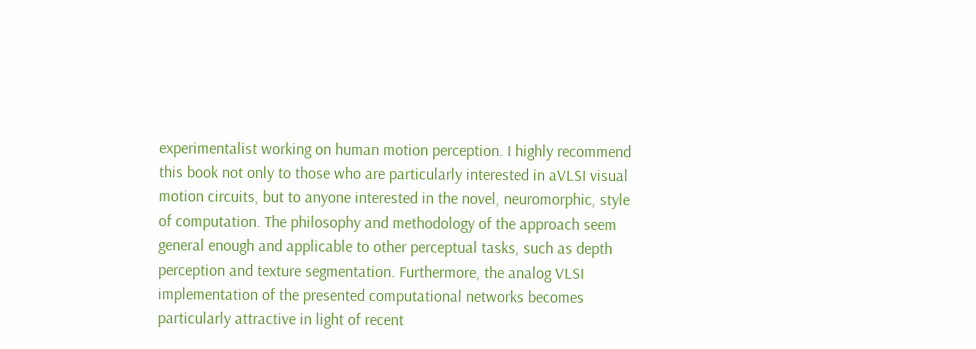experimentalist working on human motion perception. I highly recommend this book not only to those who are particularly interested in aVLSI visual motion circuits, but to anyone interested in the novel, neuromorphic, style of computation. The philosophy and methodology of the approach seem general enough and applicable to other perceptual tasks, such as depth perception and texture segmentation. Furthermore, the analog VLSI implementation of the presented computational networks becomes particularly attractive in light of recent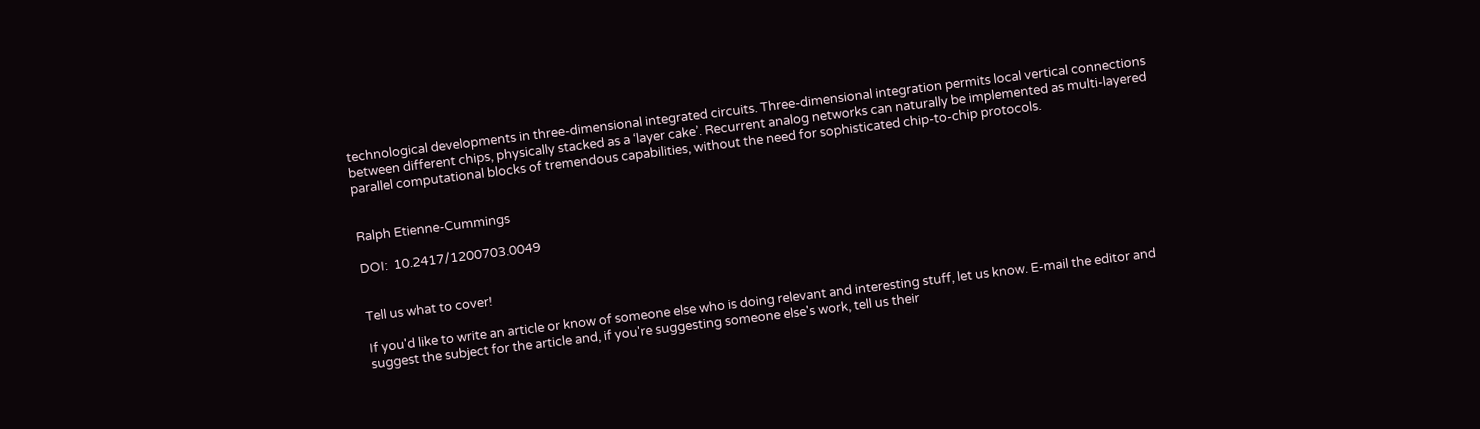technological developments in three-dimensional integrated circuits. Three-dimensional integration permits local vertical connections between different chips, physically stacked as a ‘layer cake’. Recurrent analog networks can naturally be implemented as multi-layered parallel computational blocks of tremendous capabilities, without the need for sophisticated chip-to-chip protocols.


Ralph Etienne-Cummings

DOI:  10.2417/1200703.0049


Tell us what to cover!

If you'd like to write an article or know of someone else who is doing relevant and interesting stuff, let us know. E-mail the editor and suggest the subject for the article and, if you're suggesting someone else's work, tell us their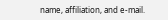name, affiliation, and e-mail.